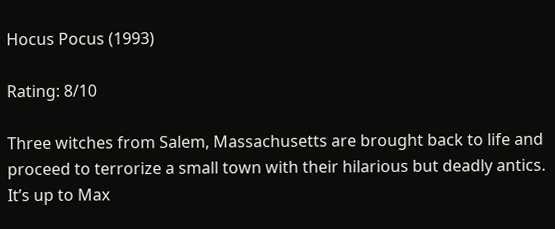Hocus Pocus (1993)

Rating: 8/10

Three witches from Salem, Massachusetts are brought back to life and proceed to terrorize a small town with their hilarious but deadly antics. It’s up to Max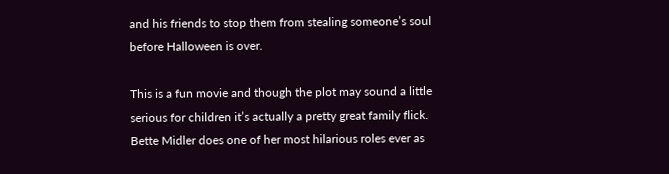and his friends to stop them from stealing someone’s soul before Halloween is over.

This is a fun movie and though the plot may sound a little serious for children it’s actually a pretty great family flick. Bette Midler does one of her most hilarious roles ever as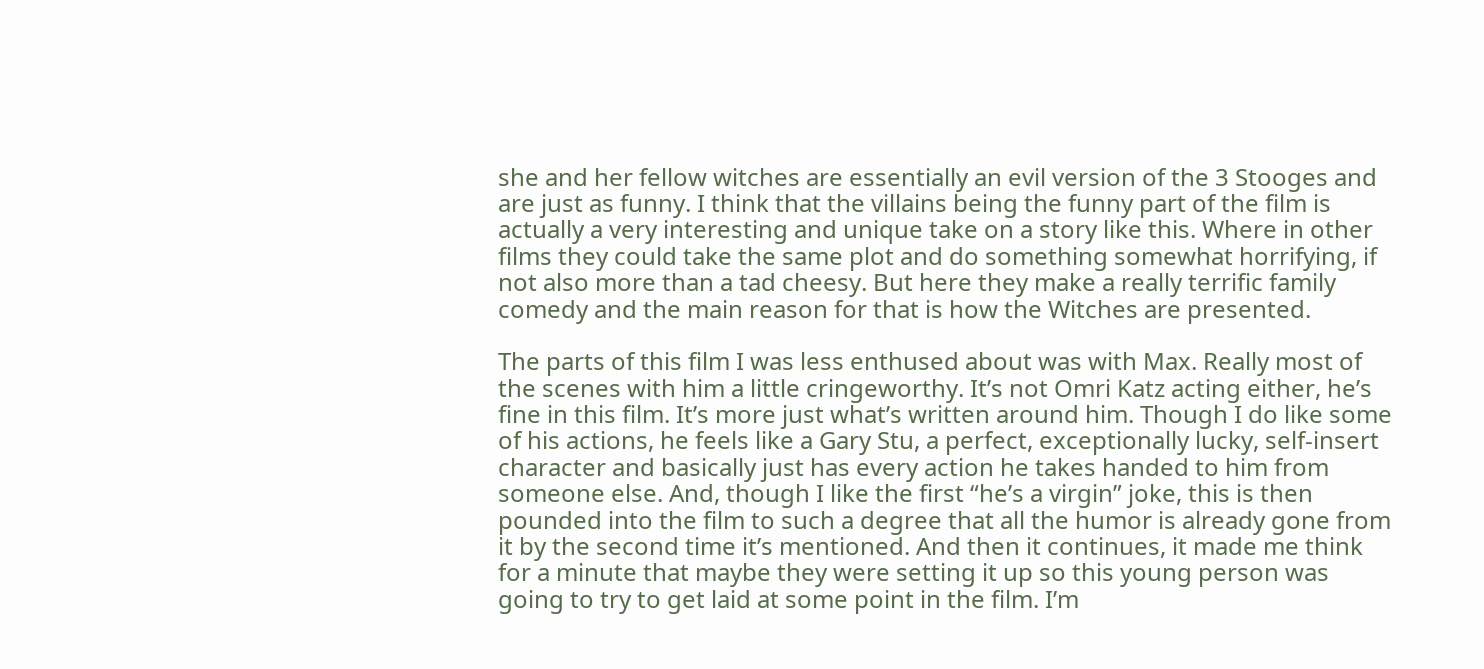she and her fellow witches are essentially an evil version of the 3 Stooges and are just as funny. I think that the villains being the funny part of the film is actually a very interesting and unique take on a story like this. Where in other films they could take the same plot and do something somewhat horrifying, if not also more than a tad cheesy. But here they make a really terrific family comedy and the main reason for that is how the Witches are presented.

The parts of this film I was less enthused about was with Max. Really most of the scenes with him a little cringeworthy. It’s not Omri Katz acting either, he’s fine in this film. It’s more just what’s written around him. Though I do like some of his actions, he feels like a Gary Stu, a perfect, exceptionally lucky, self-insert character and basically just has every action he takes handed to him from someone else. And, though I like the first “he’s a virgin” joke, this is then pounded into the film to such a degree that all the humor is already gone from it by the second time it’s mentioned. And then it continues, it made me think for a minute that maybe they were setting it up so this young person was going to try to get laid at some point in the film. I’m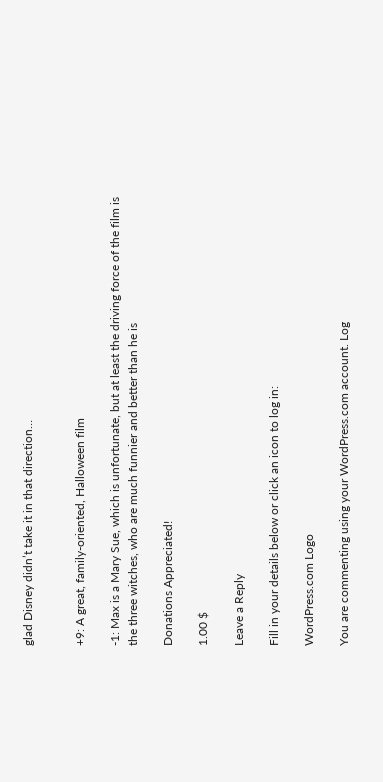glad Disney didn’t take it in that direction…


+9: A great, family-oriented, Halloween film

-1: Max is a Mary Sue, which is unfortunate, but at least the driving force of the film is the three witches, who are much funnier and better than he is

Donations Appreciated!

1.00 $

Leave a Reply

Fill in your details below or click an icon to log in:

WordPress.com Logo

You are commenting using your WordPress.com account. Log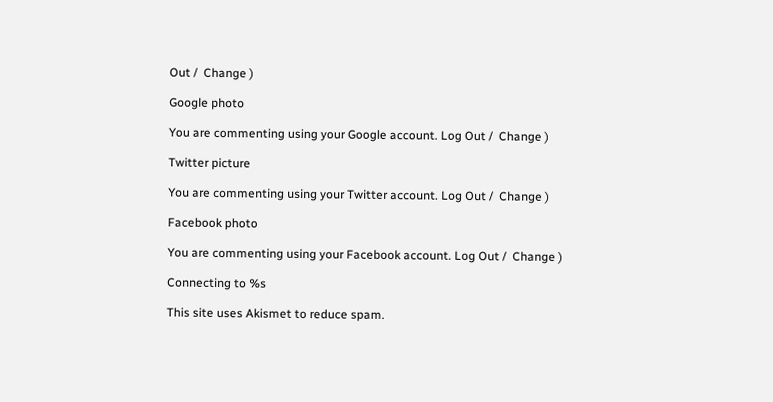Out /  Change )

Google photo

You are commenting using your Google account. Log Out /  Change )

Twitter picture

You are commenting using your Twitter account. Log Out /  Change )

Facebook photo

You are commenting using your Facebook account. Log Out /  Change )

Connecting to %s

This site uses Akismet to reduce spam.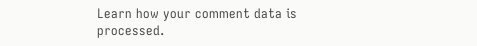Learn how your comment data is processed.